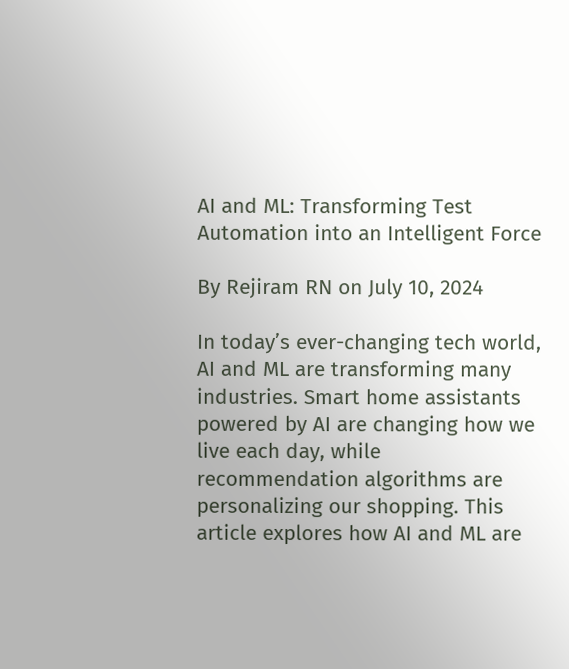AI and ML: Transforming Test Automation into an Intelligent Force

By Rejiram RN on July 10, 2024

In today’s ever-changing tech world, AI and ML are transforming many industries. Smart home assistants powered by AI are changing how we live each day, while recommendation algorithms are personalizing our shopping. This article explores how AI and ML are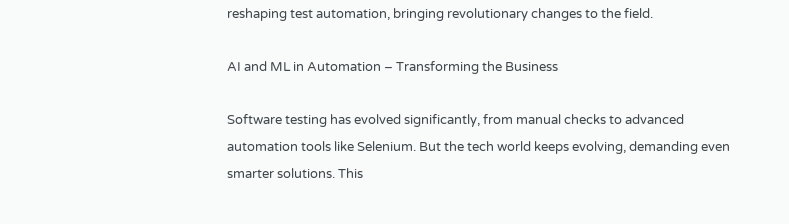reshaping test automation, bringing revolutionary changes to the field.

AI and ML in Automation – Transforming the Business

Software testing has evolved significantly, from manual checks to advanced automation tools like Selenium. But the tech world keeps evolving, demanding even smarter solutions. This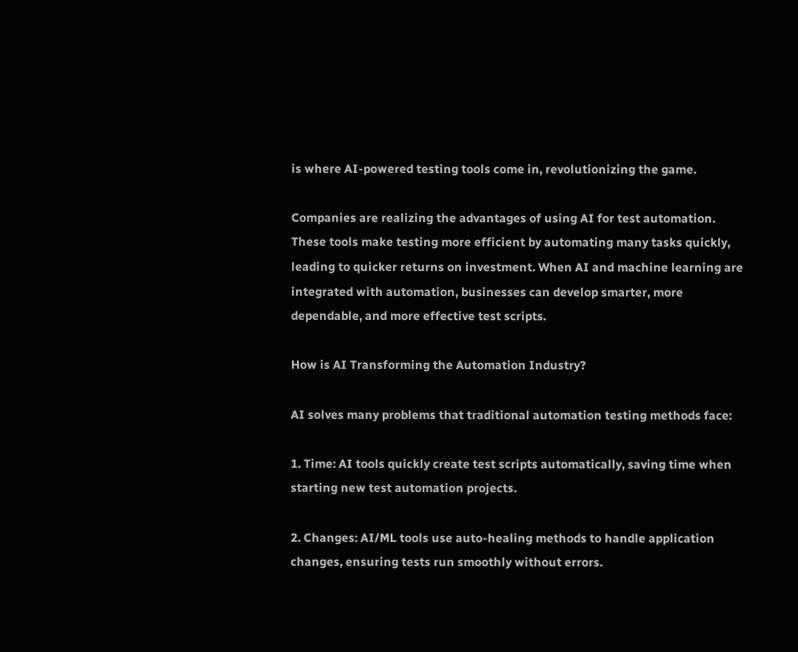is where AI-powered testing tools come in, revolutionizing the game.

Companies are realizing the advantages of using AI for test automation. These tools make testing more efficient by automating many tasks quickly, leading to quicker returns on investment. When AI and machine learning are integrated with automation, businesses can develop smarter, more dependable, and more effective test scripts.

How is AI Transforming the Automation Industry?

AI solves many problems that traditional automation testing methods face:

1. Time: AI tools quickly create test scripts automatically, saving time when starting new test automation projects.

2. Changes: AI/ML tools use auto-healing methods to handle application changes, ensuring tests run smoothly without errors.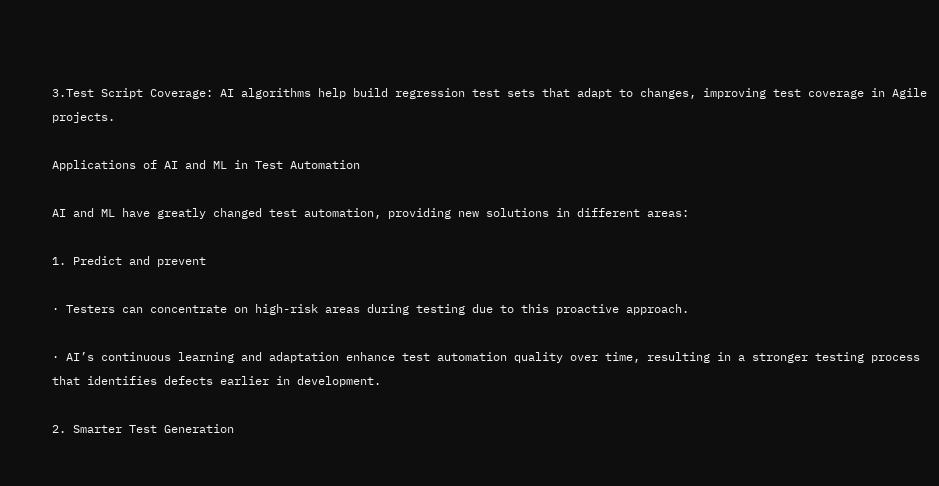3.Test Script Coverage: AI algorithms help build regression test sets that adapt to changes, improving test coverage in Agile projects.

Applications of AI and ML in Test Automation

AI and ML have greatly changed test automation, providing new solutions in different areas:

1. Predict and prevent

· Testers can concentrate on high-risk areas during testing due to this proactive approach.

· AI’s continuous learning and adaptation enhance test automation quality over time, resulting in a stronger testing process that identifies defects earlier in development.

2. Smarter Test Generation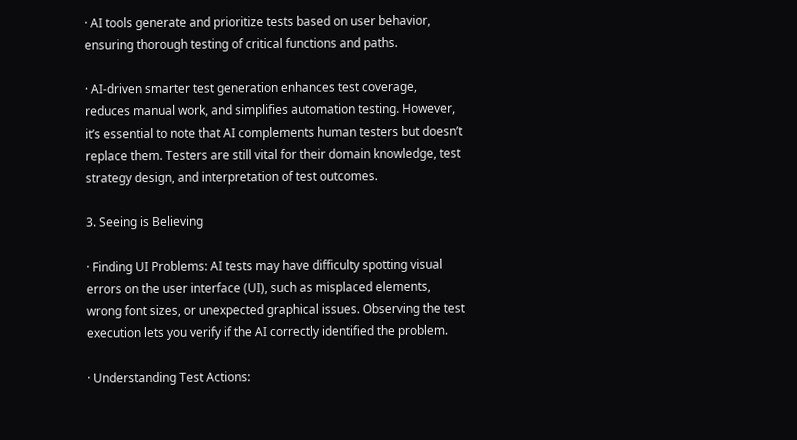· AI tools generate and prioritize tests based on user behavior, ensuring thorough testing of critical functions and paths.

· AI-driven smarter test generation enhances test coverage, reduces manual work, and simplifies automation testing. However, it’s essential to note that AI complements human testers but doesn’t replace them. Testers are still vital for their domain knowledge, test strategy design, and interpretation of test outcomes.

3. Seeing is Believing

· Finding UI Problems: AI tests may have difficulty spotting visual errors on the user interface (UI), such as misplaced elements, wrong font sizes, or unexpected graphical issues. Observing the test execution lets you verify if the AI correctly identified the problem.

· Understanding Test Actions: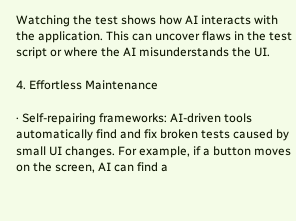Watching the test shows how AI interacts with the application. This can uncover flaws in the test script or where the AI misunderstands the UI.

4. Effortless Maintenance

· Self-repairing frameworks: AI-driven tools automatically find and fix broken tests caused by small UI changes. For example, if a button moves on the screen, AI can find a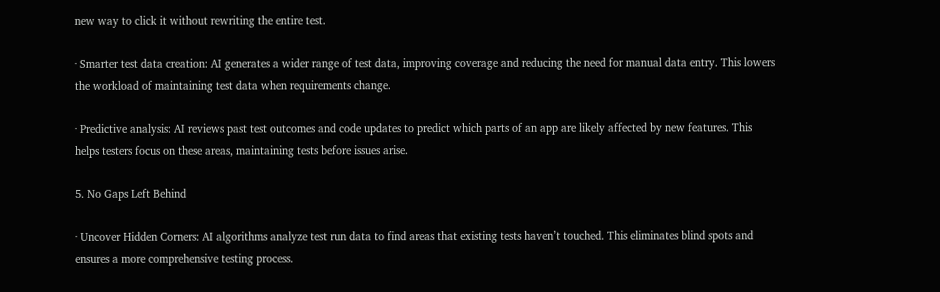new way to click it without rewriting the entire test.

· Smarter test data creation: AI generates a wider range of test data, improving coverage and reducing the need for manual data entry. This lowers the workload of maintaining test data when requirements change.

· Predictive analysis: AI reviews past test outcomes and code updates to predict which parts of an app are likely affected by new features. This helps testers focus on these areas, maintaining tests before issues arise.

5. No Gaps Left Behind

· Uncover Hidden Corners: AI algorithms analyze test run data to find areas that existing tests haven’t touched. This eliminates blind spots and ensures a more comprehensive testing process.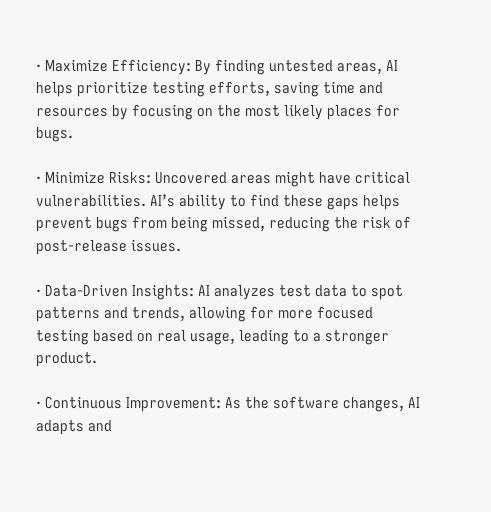· Maximize Efficiency: By finding untested areas, AI helps prioritize testing efforts, saving time and resources by focusing on the most likely places for bugs.

· Minimize Risks: Uncovered areas might have critical vulnerabilities. AI’s ability to find these gaps helps prevent bugs from being missed, reducing the risk of post-release issues.

· Data-Driven Insights: AI analyzes test data to spot patterns and trends, allowing for more focused testing based on real usage, leading to a stronger product.

· Continuous Improvement: As the software changes, AI adapts and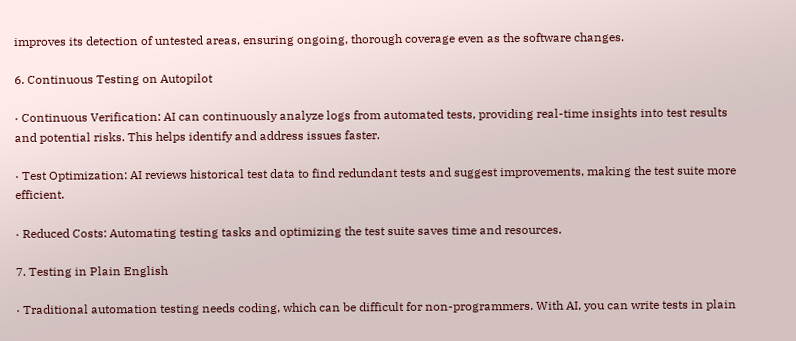improves its detection of untested areas, ensuring ongoing, thorough coverage even as the software changes.

6. Continuous Testing on Autopilot

· Continuous Verification: AI can continuously analyze logs from automated tests, providing real-time insights into test results and potential risks. This helps identify and address issues faster.

· Test Optimization: AI reviews historical test data to find redundant tests and suggest improvements, making the test suite more efficient.

· Reduced Costs: Automating testing tasks and optimizing the test suite saves time and resources.

7. Testing in Plain English

· Traditional automation testing needs coding, which can be difficult for non-programmers. With AI, you can write tests in plain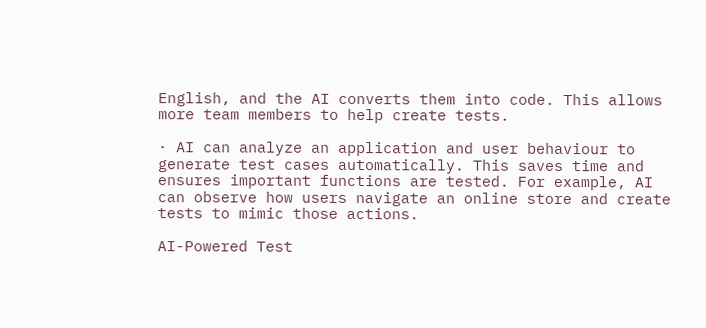English, and the AI converts them into code. This allows more team members to help create tests.

· AI can analyze an application and user behaviour to generate test cases automatically. This saves time and ensures important functions are tested. For example, AI can observe how users navigate an online store and create tests to mimic those actions.

AI-Powered Test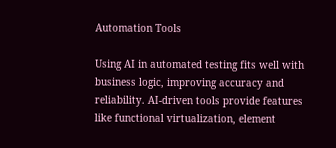Automation Tools

Using AI in automated testing fits well with business logic, improving accuracy and reliability. AI-driven tools provide features like functional virtualization, element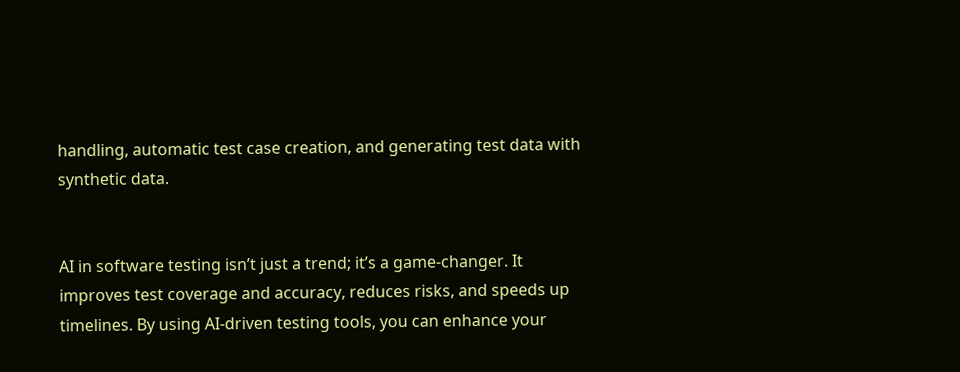handling, automatic test case creation, and generating test data with synthetic data.


AI in software testing isn’t just a trend; it’s a game-changer. It improves test coverage and accuracy, reduces risks, and speeds up timelines. By using AI-driven testing tools, you can enhance your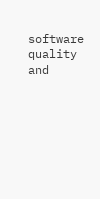software quality and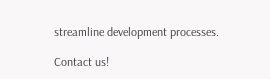streamline development processes.

Contact us!